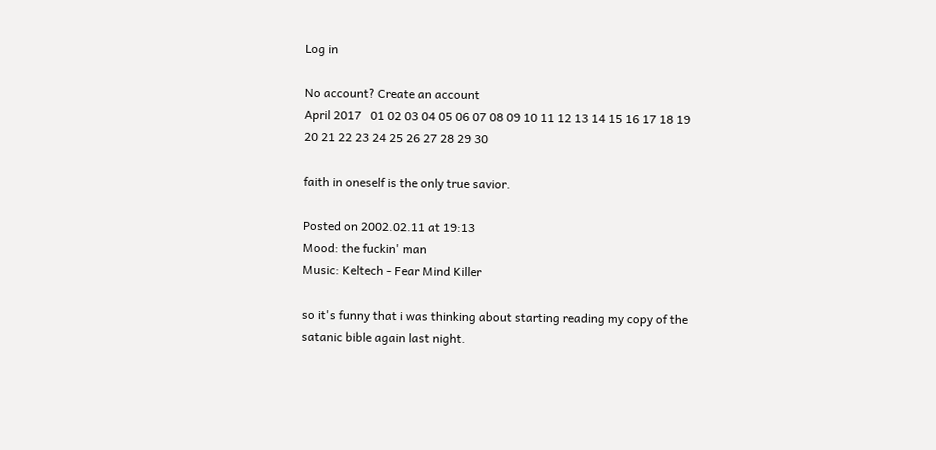Log in

No account? Create an account
April 2017   01 02 03 04 05 06 07 08 09 10 11 12 13 14 15 16 17 18 19 20 21 22 23 24 25 26 27 28 29 30

faith in oneself is the only true savior.

Posted on 2002.02.11 at 19:13
Mood: the fuckin' man
Music: Keltech - Fear Mind Killer

so it's funny that i was thinking about starting reading my copy of the satanic bible again last night.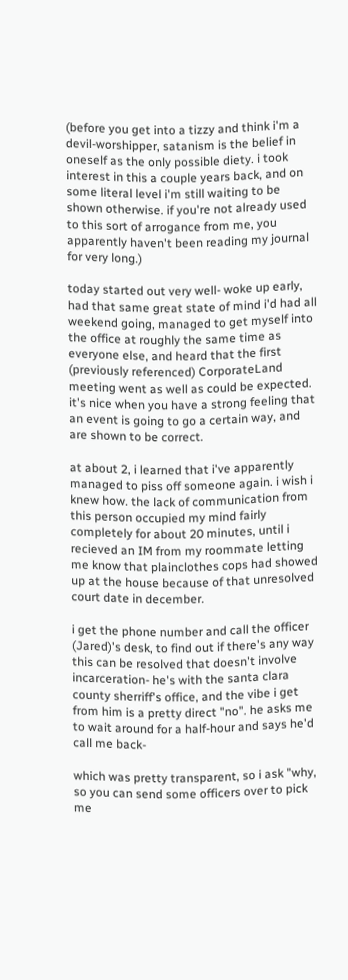(before you get into a tizzy and think i'm a devil-worshipper, satanism is the belief in oneself as the only possible diety. i took interest in this a couple years back, and on some literal level i'm still waiting to be shown otherwise. if you're not already used to this sort of arrogance from me, you apparently haven't been reading my journal for very long.)

today started out very well- woke up early, had that same great state of mind i'd had all weekend going, managed to get myself into the office at roughly the same time as everyone else, and heard that the first (previously referenced) CorporateLand meeting went as well as could be expected. it's nice when you have a strong feeling that an event is going to go a certain way, and are shown to be correct.

at about 2, i learned that i've apparently managed to piss off someone again. i wish i knew how. the lack of communication from this person occupied my mind fairly completely for about 20 minutes, until i recieved an IM from my roommate letting me know that plainclothes cops had showed up at the house because of that unresolved court date in december.

i get the phone number and call the officer (Jared)'s desk, to find out if there's any way this can be resolved that doesn't involve incarceration- he's with the santa clara county sherriff's office, and the vibe i get from him is a pretty direct "no". he asks me to wait around for a half-hour and says he'd call me back-

which was pretty transparent, so i ask "why, so you can send some officers over to pick me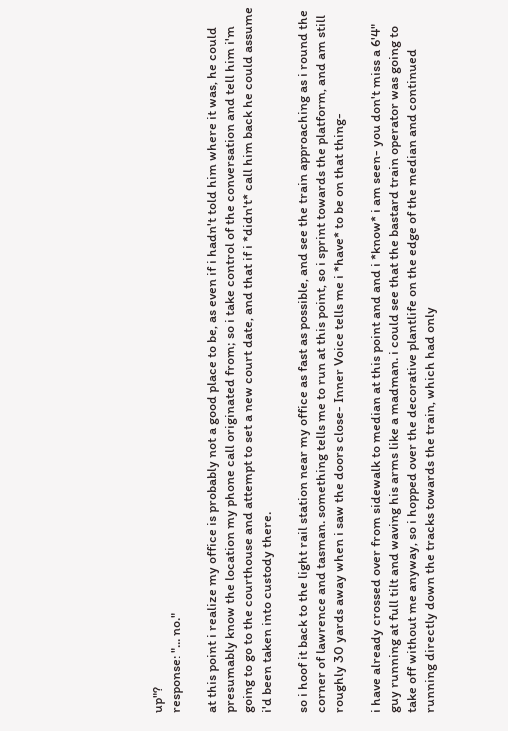up"?
response: "... no."

at this point i realize my office is probably not a good place to be, as even if i hadn't told him where it was, he could presumably know the location my phone call originated from; so i take control of the conversation and tell him i'm going to go to the courthouse and attempt to set a new court date, and that if i *didn't* call him back he could assume i'd been taken into custody there.

so i hoof it back to the light rail station near my office as fast as possible, and see the train approaching as i round the corner of lawrence and tasman. something tells me to run at this point, so i sprint towards the platform, and am still roughly 30 yards away when i saw the doors close- Inner Voice tells me i *have* to be on that thing-

i have already crossed over from sidewalk to median at this point and and i *know* i am seen- you don't miss a 6'4" guy running at full tilt and waving his arms like a madman. i could see that the bastard train operator was going to take off without me anyway, so i hopped over the decorative plantlife on the edge of the median and continued running directly down the tracks towards the train, which had only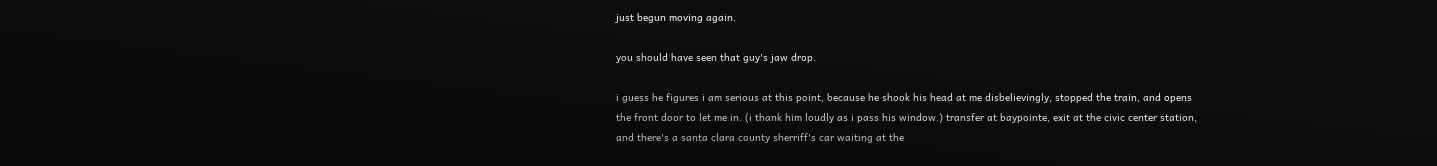just begun moving again.

you should have seen that guy's jaw drop.

i guess he figures i am serious at this point, because he shook his head at me disbelievingly, stopped the train, and opens the front door to let me in. (i thank him loudly as i pass his window.) transfer at baypointe, exit at the civic center station, and there's a santa clara county sherriff's car waiting at the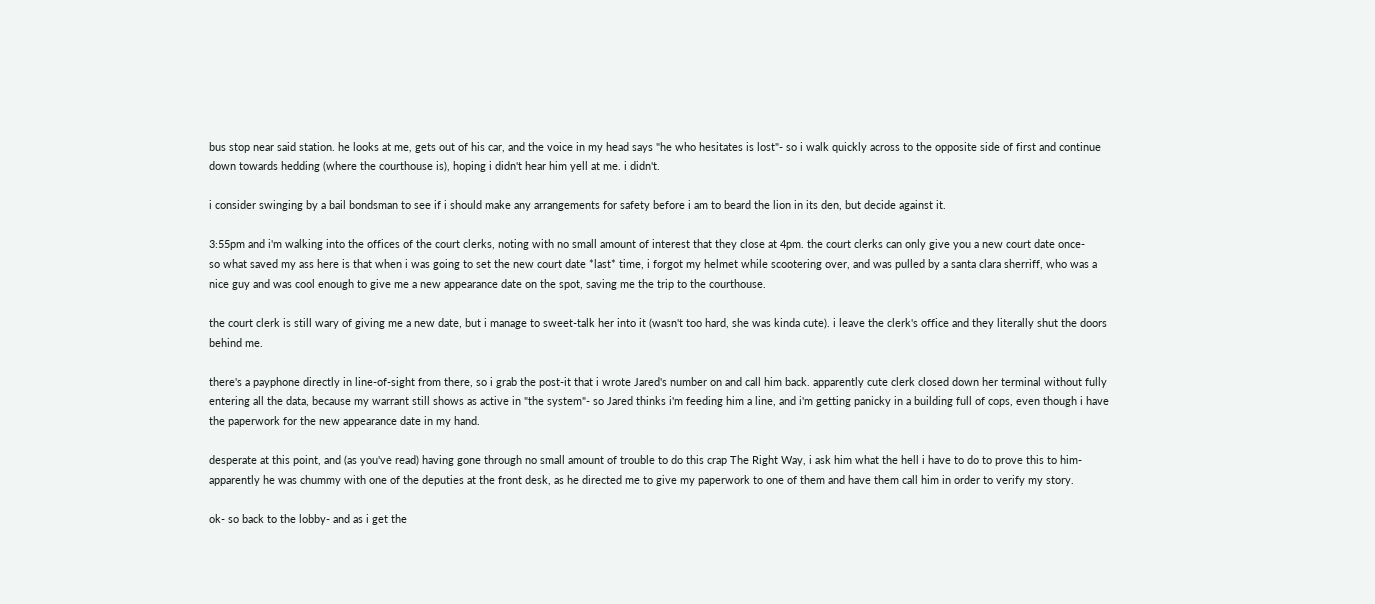bus stop near said station. he looks at me, gets out of his car, and the voice in my head says "he who hesitates is lost"- so i walk quickly across to the opposite side of first and continue down towards hedding (where the courthouse is), hoping i didn't hear him yell at me. i didn't.

i consider swinging by a bail bondsman to see if i should make any arrangements for safety before i am to beard the lion in its den, but decide against it.

3:55pm and i'm walking into the offices of the court clerks, noting with no small amount of interest that they close at 4pm. the court clerks can only give you a new court date once-
so what saved my ass here is that when i was going to set the new court date *last* time, i forgot my helmet while scootering over, and was pulled by a santa clara sherriff, who was a nice guy and was cool enough to give me a new appearance date on the spot, saving me the trip to the courthouse.

the court clerk is still wary of giving me a new date, but i manage to sweet-talk her into it (wasn't too hard, she was kinda cute). i leave the clerk's office and they literally shut the doors behind me.

there's a payphone directly in line-of-sight from there, so i grab the post-it that i wrote Jared's number on and call him back. apparently cute clerk closed down her terminal without fully entering all the data, because my warrant still shows as active in "the system"- so Jared thinks i'm feeding him a line, and i'm getting panicky in a building full of cops, even though i have the paperwork for the new appearance date in my hand.

desperate at this point, and (as you've read) having gone through no small amount of trouble to do this crap The Right Way, i ask him what the hell i have to do to prove this to him- apparently he was chummy with one of the deputies at the front desk, as he directed me to give my paperwork to one of them and have them call him in order to verify my story.

ok- so back to the lobby- and as i get the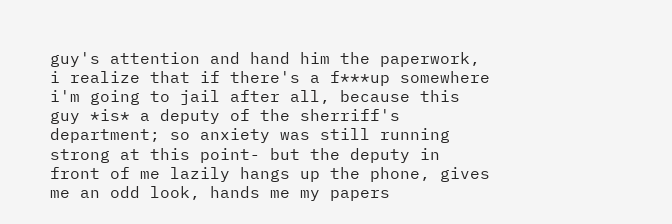guy's attention and hand him the paperwork, i realize that if there's a f***up somewhere i'm going to jail after all, because this guy *is* a deputy of the sherriff's department; so anxiety was still running strong at this point- but the deputy in front of me lazily hangs up the phone, gives me an odd look, hands me my papers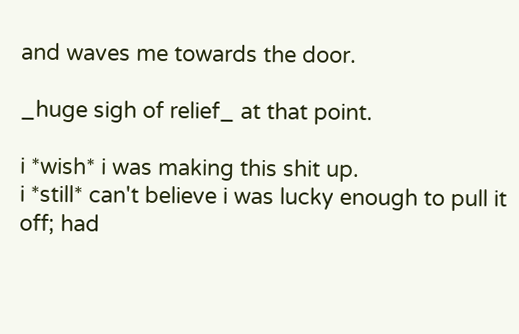and waves me towards the door.

_huge sigh of relief_ at that point.

i *wish* i was making this shit up.
i *still* can't believe i was lucky enough to pull it off; had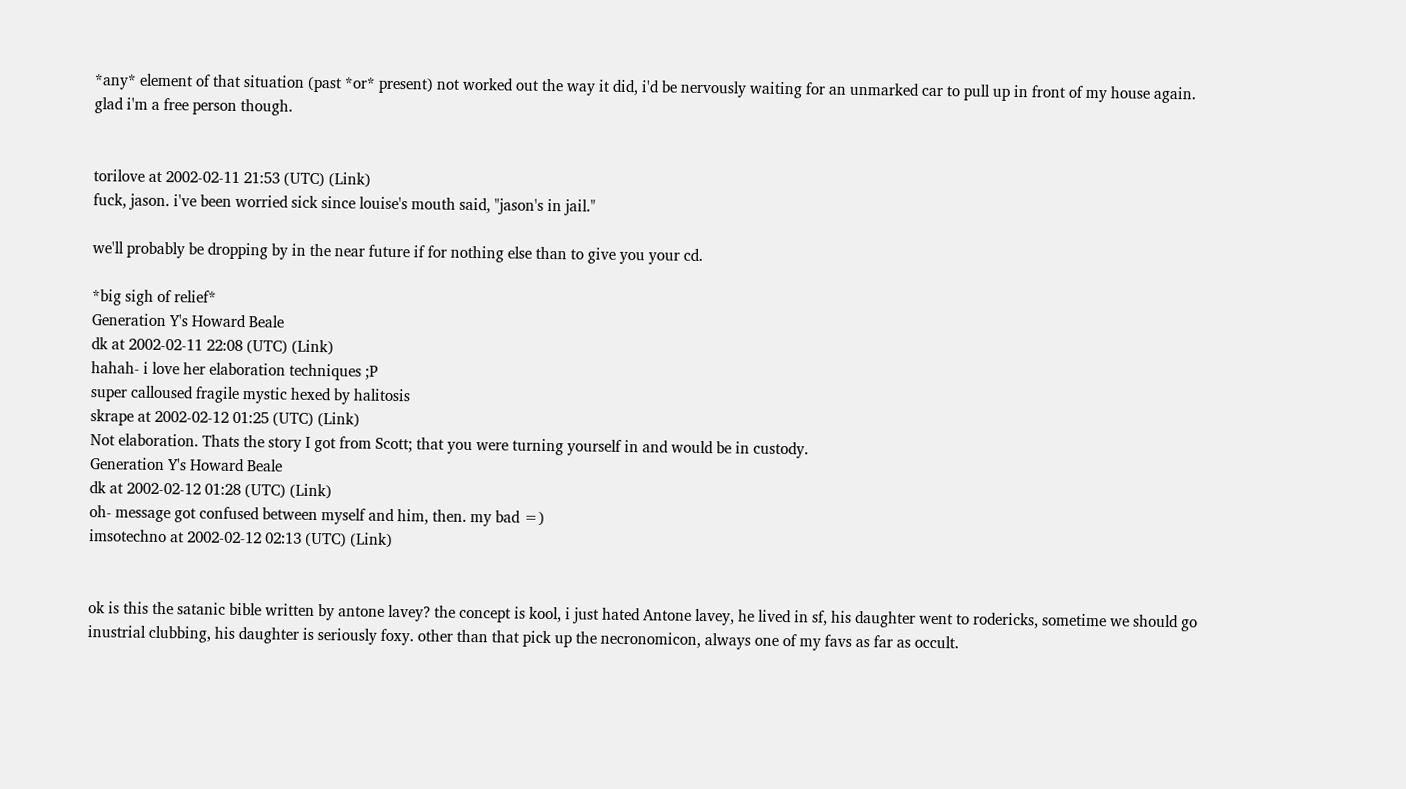*any* element of that situation (past *or* present) not worked out the way it did, i'd be nervously waiting for an unmarked car to pull up in front of my house again.
glad i'm a free person though.


torilove at 2002-02-11 21:53 (UTC) (Link)
fuck, jason. i've been worried sick since louise's mouth said, "jason's in jail."

we'll probably be dropping by in the near future if for nothing else than to give you your cd.

*big sigh of relief*
Generation Y's Howard Beale
dk at 2002-02-11 22:08 (UTC) (Link)
hahah- i love her elaboration techniques ;P
super calloused fragile mystic hexed by halitosis
skrape at 2002-02-12 01:25 (UTC) (Link)
Not elaboration. Thats the story I got from Scott; that you were turning yourself in and would be in custody.
Generation Y's Howard Beale
dk at 2002-02-12 01:28 (UTC) (Link)
oh- message got confused between myself and him, then. my bad =)
imsotechno at 2002-02-12 02:13 (UTC) (Link)


ok is this the satanic bible written by antone lavey? the concept is kool, i just hated Antone lavey, he lived in sf, his daughter went to rodericks, sometime we should go inustrial clubbing, his daughter is seriously foxy. other than that pick up the necronomicon, always one of my favs as far as occult.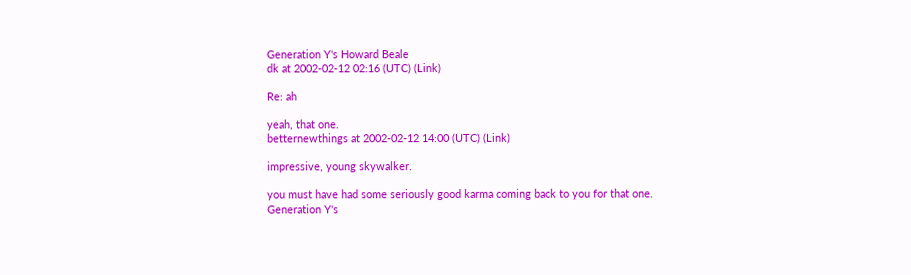Generation Y's Howard Beale
dk at 2002-02-12 02:16 (UTC) (Link)

Re: ah

yeah, that one.
betternewthings at 2002-02-12 14:00 (UTC) (Link)

impressive, young skywalker.

you must have had some seriously good karma coming back to you for that one.
Generation Y's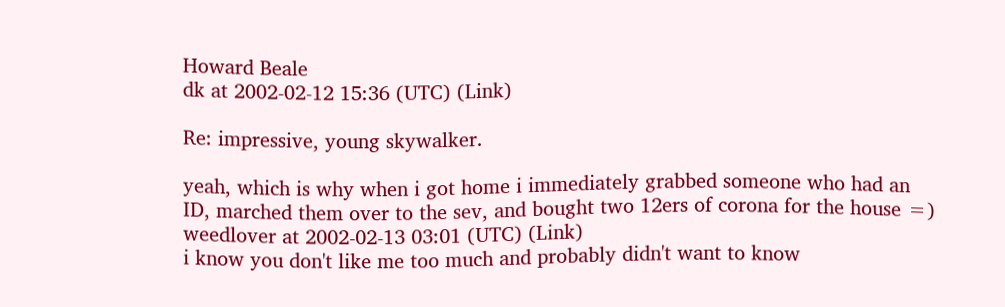Howard Beale
dk at 2002-02-12 15:36 (UTC) (Link)

Re: impressive, young skywalker.

yeah, which is why when i got home i immediately grabbed someone who had an ID, marched them over to the sev, and bought two 12ers of corona for the house =)
weedlover at 2002-02-13 03:01 (UTC) (Link)
i know you don't like me too much and probably didn't want to know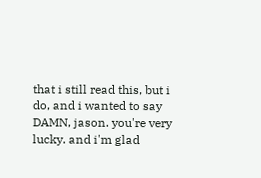that i still read this, but i do, and i wanted to say DAMN, jason. you're very lucky. and i'm glad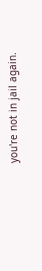you're not in jail again.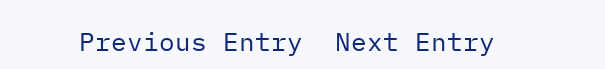Previous Entry  Next Entry